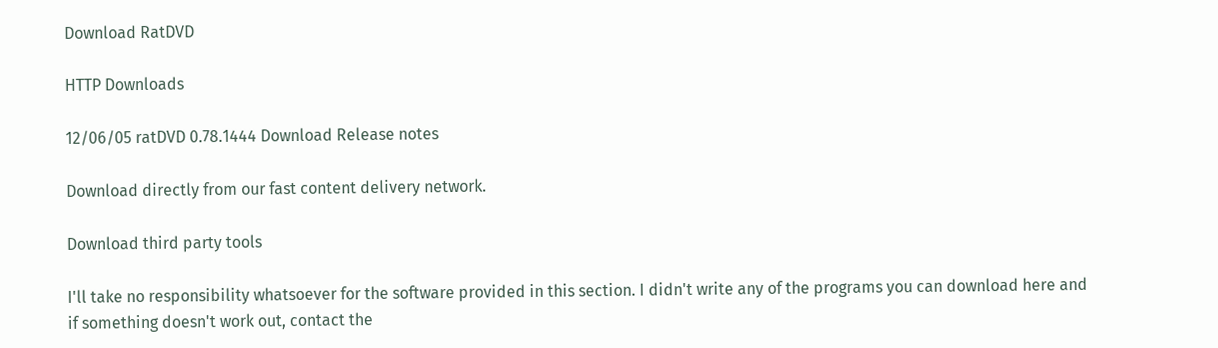Download RatDVD

HTTP Downloads

12/06/05 ratDVD 0.78.1444 Download Release notes

Download directly from our fast content delivery network.

Download third party tools

I'll take no responsibility whatsoever for the software provided in this section. I didn't write any of the programs you can download here and if something doesn't work out, contact the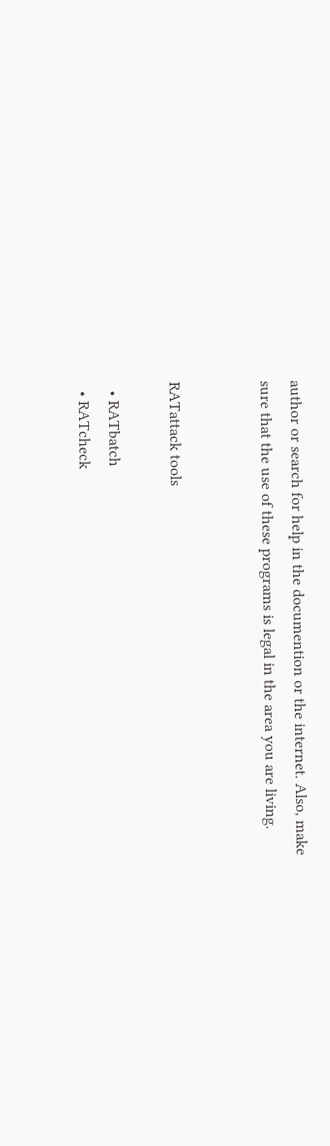author or search for help in the documention or the internet. Also, make sure that the use of these programs is legal in the area you are living.


RATattack tools

  • RATbatch
  • RATcheck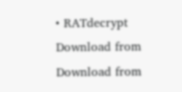• RATdecrypt
Download from
Download from